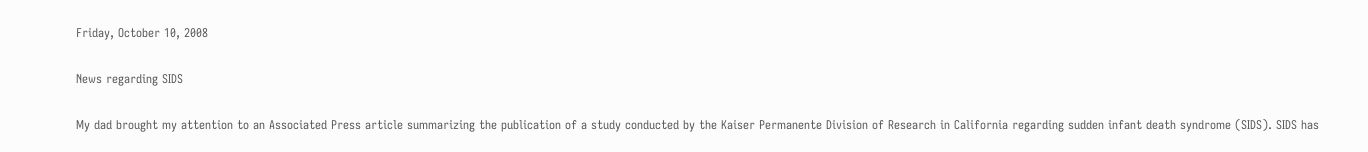Friday, October 10, 2008

News regarding SIDS

My dad brought my attention to an Associated Press article summarizing the publication of a study conducted by the Kaiser Permanente Division of Research in California regarding sudden infant death syndrome (SIDS). SIDS has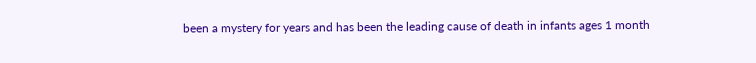been a mystery for years and has been the leading cause of death in infants ages 1 month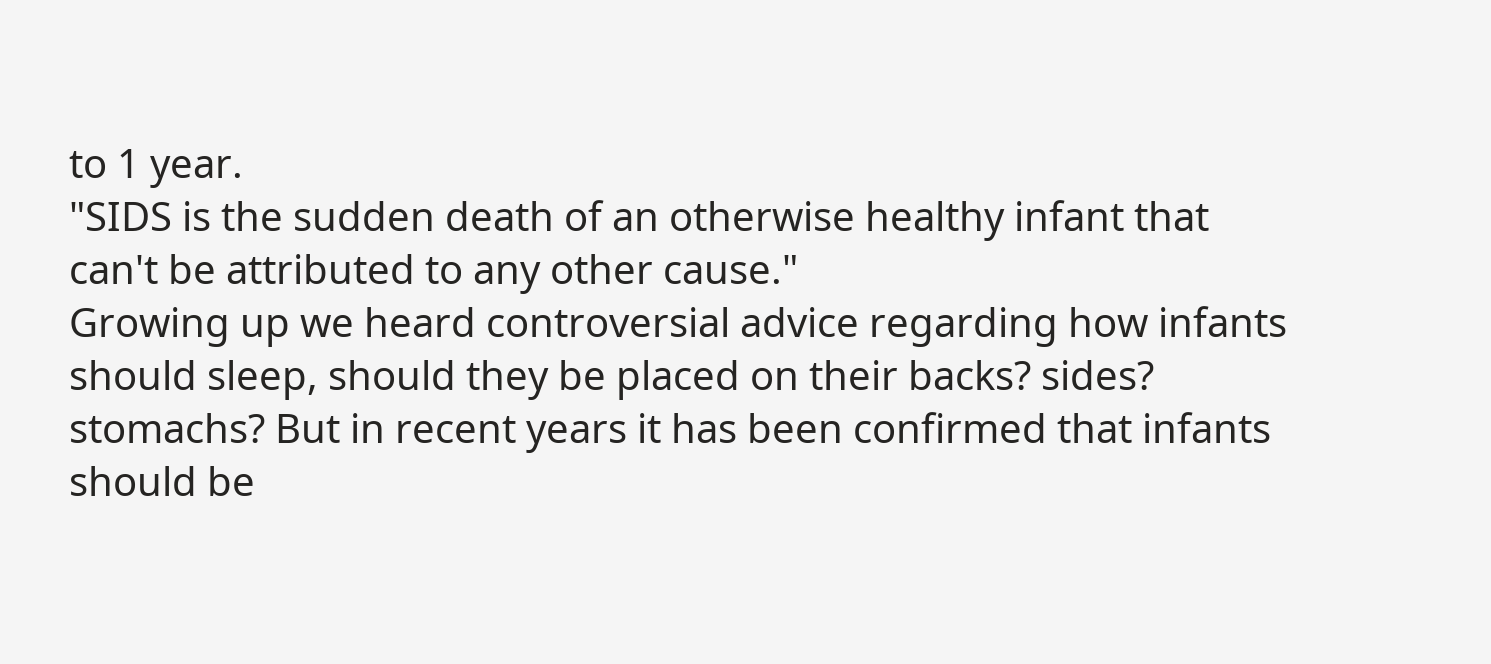to 1 year.
"SIDS is the sudden death of an otherwise healthy infant that can't be attributed to any other cause."
Growing up we heard controversial advice regarding how infants should sleep, should they be placed on their backs? sides? stomachs? But in recent years it has been confirmed that infants should be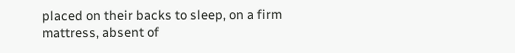placed on their backs to sleep, on a firm mattress, absent of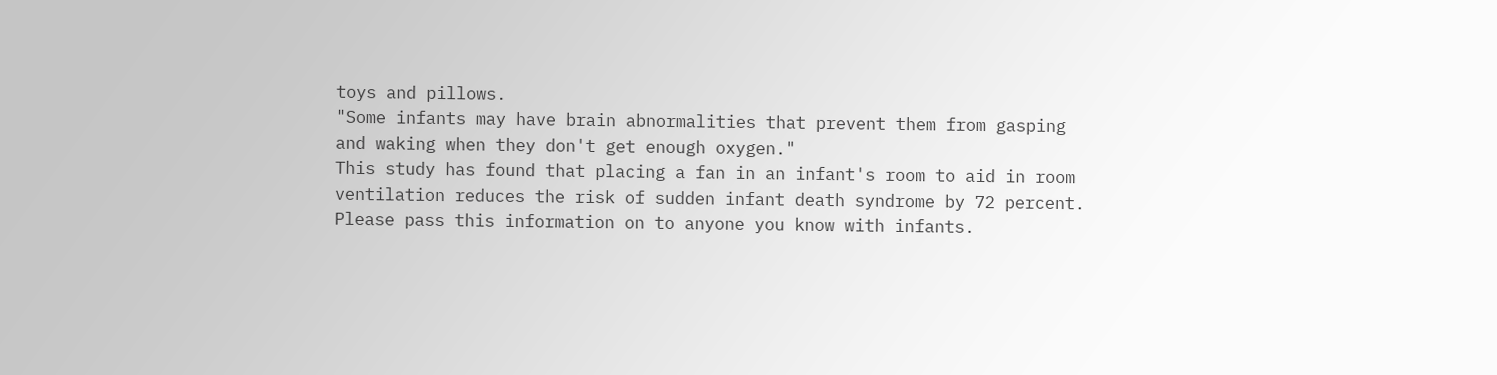toys and pillows.
"Some infants may have brain abnormalities that prevent them from gasping and waking when they don't get enough oxygen."
This study has found that placing a fan in an infant's room to aid in room ventilation reduces the risk of sudden infant death syndrome by 72 percent.
Please pass this information on to anyone you know with infants.